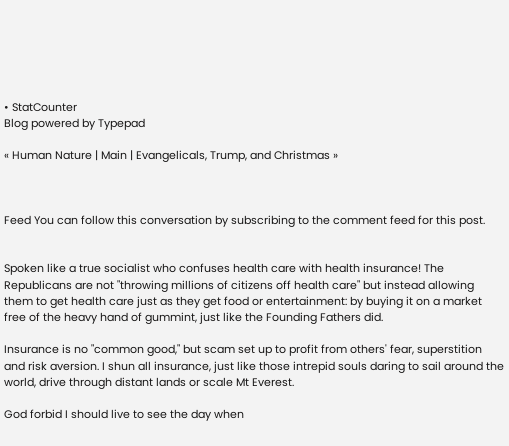• StatCounter
Blog powered by Typepad

« Human Nature | Main | Evangelicals, Trump, and Christmas »



Feed You can follow this conversation by subscribing to the comment feed for this post.


Spoken like a true socialist who confuses health care with health insurance! The Republicans are not "throwing millions of citizens off health care" but instead allowing them to get health care just as they get food or entertainment: by buying it on a market free of the heavy hand of gummint, just like the Founding Fathers did.

Insurance is no "common good," but scam set up to profit from others' fear, superstition and risk aversion. I shun all insurance, just like those intrepid souls daring to sail around the world, drive through distant lands or scale Mt Everest.

God forbid I should live to see the day when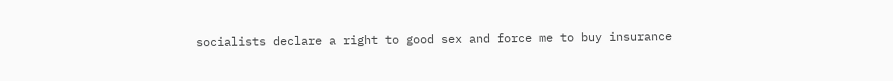socialists declare a right to good sex and force me to buy insurance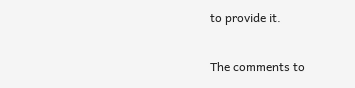to provide it.

The comments to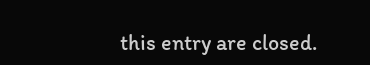this entry are closed.